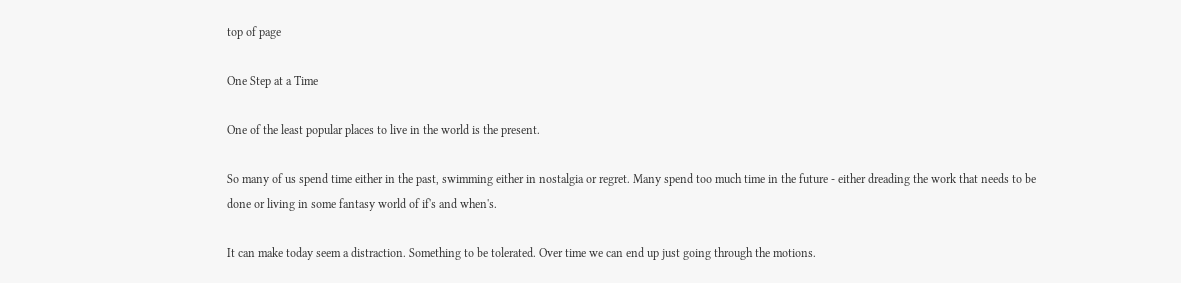top of page

One Step at a Time

One of the least popular places to live in the world is the present.

So many of us spend time either in the past, swimming either in nostalgia or regret. Many spend too much time in the future - either dreading the work that needs to be done or living in some fantasy world of if's and when's.

It can make today seem a distraction. Something to be tolerated. Over time we can end up just going through the motions.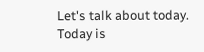Let's talk about today. Today is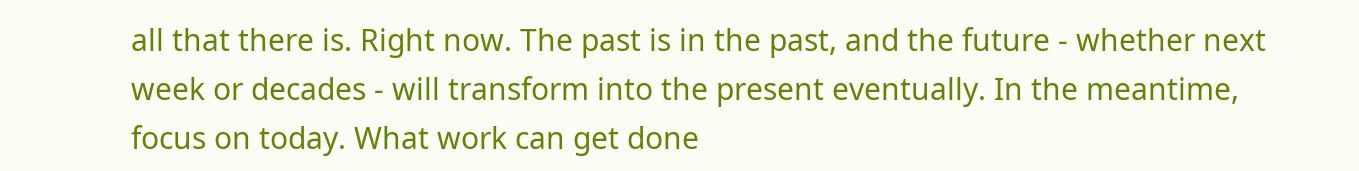all that there is. Right now. The past is in the past, and the future - whether next week or decades - will transform into the present eventually. In the meantime, focus on today. What work can get done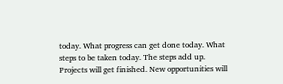today. What progress can get done today. What steps to be taken today. The steps add up. Projects will get finished. New opportunities will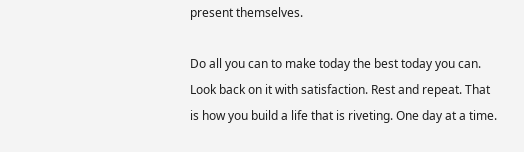present themselves.

Do all you can to make today the best today you can. Look back on it with satisfaction. Rest and repeat. That is how you build a life that is riveting. One day at a time.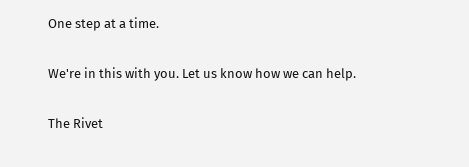One step at a time.

We're in this with you. Let us know how we can help.

The Rivet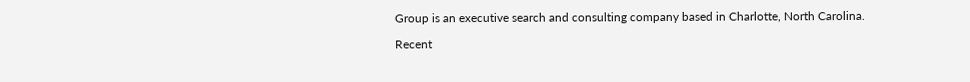Group is an executive search and consulting company based in Charlotte, North Carolina.

Recent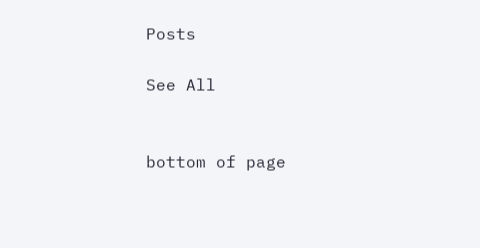Posts

See All


bottom of page